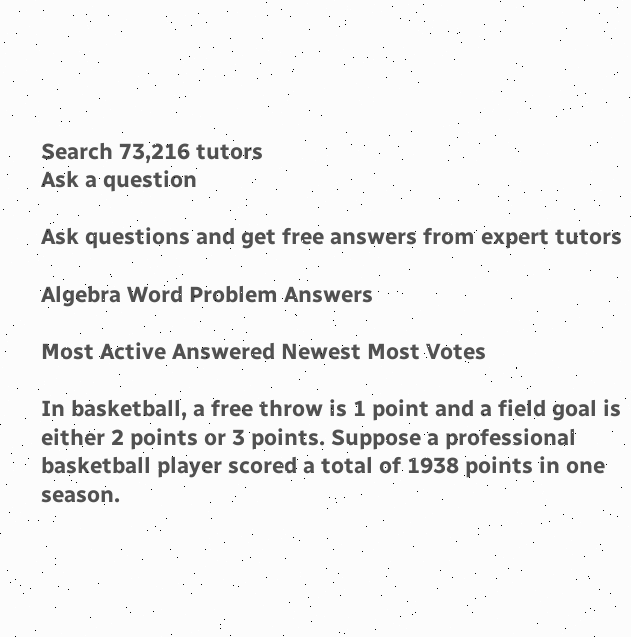Search 73,216 tutors
Ask a question

Ask questions and get free answers from expert tutors

Algebra Word Problem Answers

Most Active Answered Newest Most Votes

In basketball, a free throw is 1 point and a field goal is either 2 points or 3 points. Suppose a professional basketball player scored a total of 1938 points in one season.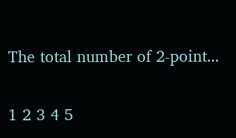The total number of 2-point...

1 2 3 4 5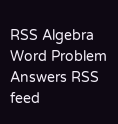RSS Algebra Word Problem Answers RSS feed